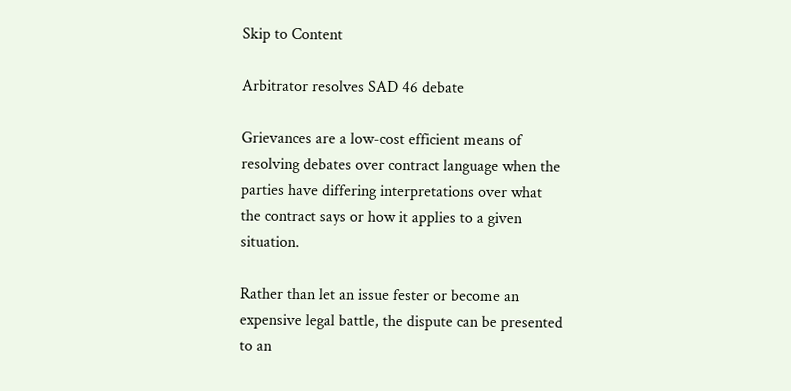Skip to Content

Arbitrator resolves SAD 46 debate

Grievances are a low-cost efficient means of resolving debates over contract language when the parties have differing interpretations over what the contract says or how it applies to a given situation.

Rather than let an issue fester or become an expensive legal battle, the dispute can be presented to an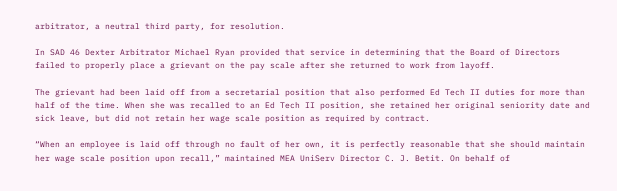arbitrator, a neutral third party, for resolution.

In SAD 46 Dexter Arbitrator Michael Ryan provided that service in determining that the Board of Directors failed to properly place a grievant on the pay scale after she returned to work from layoff.

The grievant had been laid off from a secretarial position that also performed Ed Tech II duties for more than half of the time. When she was recalled to an Ed Tech II position, she retained her original seniority date and sick leave, but did not retain her wage scale position as required by contract.

“When an employee is laid off through no fault of her own, it is perfectly reasonable that she should maintain her wage scale position upon recall,” maintained MEA UniServ Director C. J. Betit. On behalf of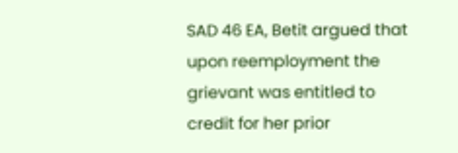SAD 46 EA, Betit argued that upon reemployment the grievant was entitled to credit for her prior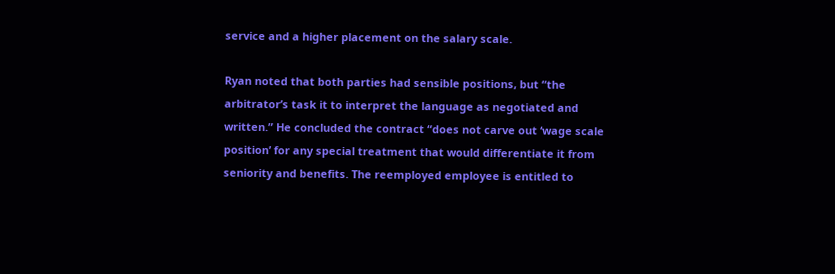service and a higher placement on the salary scale.

Ryan noted that both parties had sensible positions, but “the arbitrator’s task it to interpret the language as negotiated and written.” He concluded the contract “does not carve out ‘wage scale position’ for any special treatment that would differentiate it from seniority and benefits. The reemployed employee is entitled to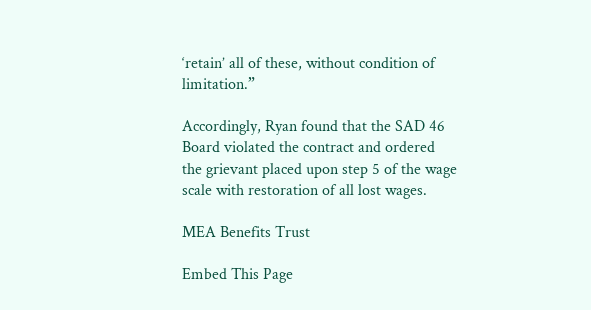‘retain’ all of these, without condition of limitation.”

Accordingly, Ryan found that the SAD 46 Board violated the contract and ordered the grievant placed upon step 5 of the wage scale with restoration of all lost wages.

MEA Benefits Trust

Embed This Page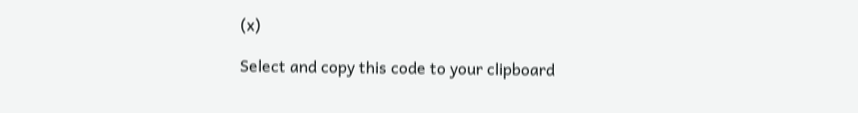(x)

Select and copy this code to your clipboard